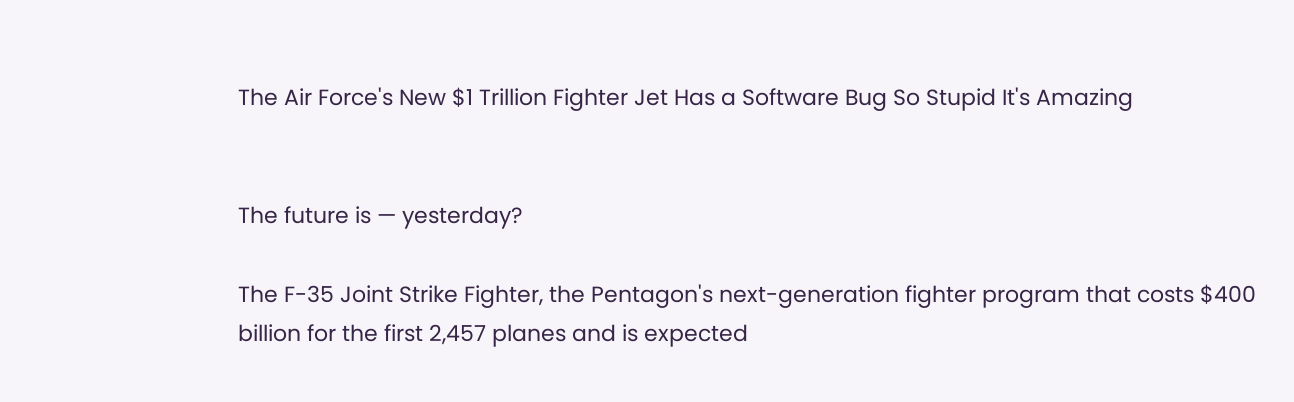The Air Force's New $1 Trillion Fighter Jet Has a Software Bug So Stupid It's Amazing


The future is — yesterday?

The F-35 Joint Strike Fighter, the Pentagon's next-generation fighter program that costs $400 billion for the first 2,457 planes and is expected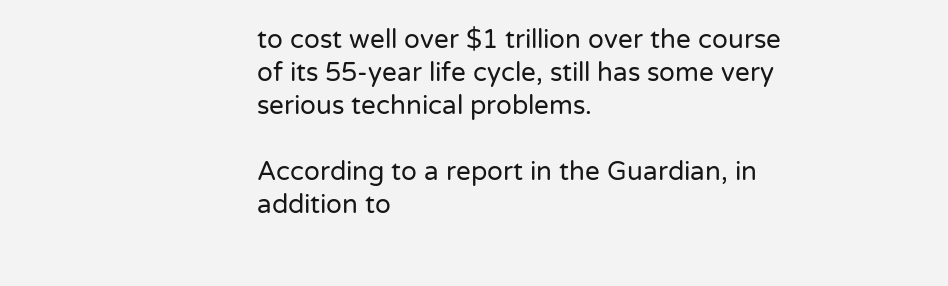to cost well over $1 trillion over the course of its 55-year life cycle, still has some very serious technical problems.

According to a report in the Guardian, in addition to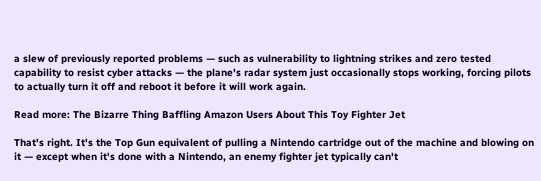a slew of previously reported problems — such as vulnerability to lightning strikes and zero tested capability to resist cyber attacks — the plane's radar system just occasionally stops working, forcing pilots to actually turn it off and reboot it before it will work again.

Read more: The Bizarre Thing Baffling Amazon Users About This Toy Fighter Jet

That's right. It's the Top Gun equivalent of pulling a Nintendo cartridge out of the machine and blowing on it — except when it's done with a Nintendo, an enemy fighter jet typically can't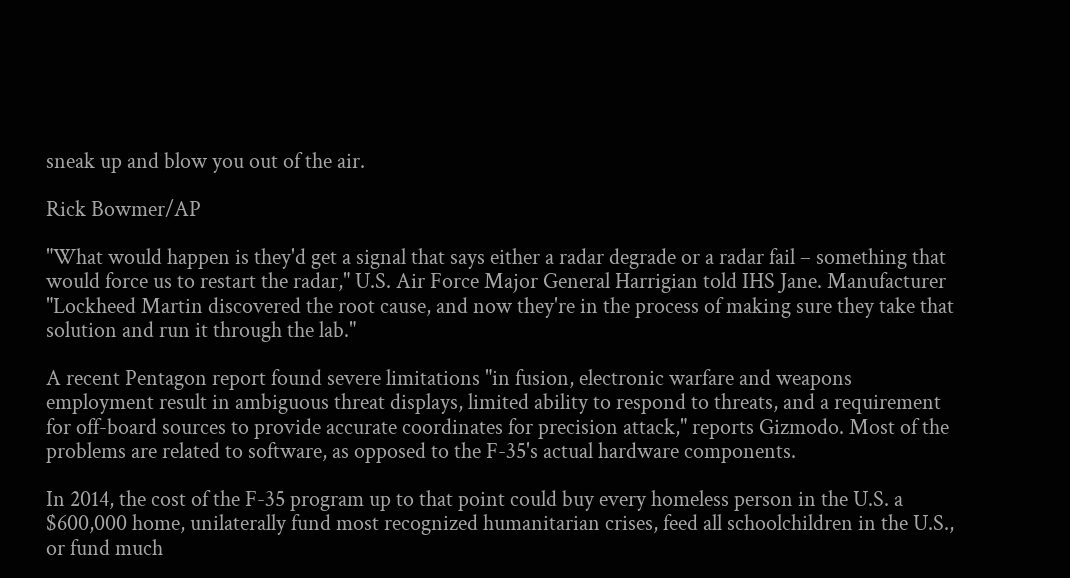sneak up and blow you out of the air.

Rick Bowmer/AP

"What would happen is they'd get a signal that says either a radar degrade or a radar fail – something that would force us to restart the radar," U.S. Air Force Major General Harrigian told IHS Jane. Manufacturer "Lockheed Martin discovered the root cause, and now they're in the process of making sure they take that solution and run it through the lab."

A recent Pentagon report found severe limitations "in fusion, electronic warfare and weapons employment result in ambiguous threat displays, limited ability to respond to threats, and a requirement for off-board sources to provide accurate coordinates for precision attack," reports Gizmodo. Most of the problems are related to software, as opposed to the F-35's actual hardware components.

In 2014, the cost of the F-35 program up to that point could buy every homeless person in the U.S. a $600,000 home, unilaterally fund most recognized humanitarian crises, feed all schoolchildren in the U.S., or fund much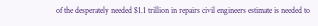of the desperately needed $1.1 trillion in repairs civil engineers estimate is needed to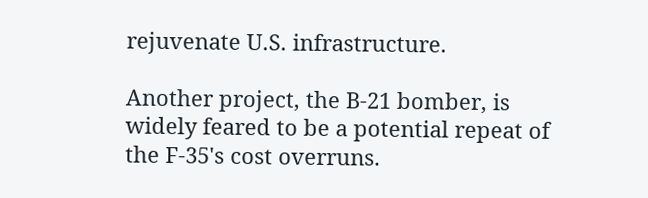rejuvenate U.S. infrastructure.

Another project, the B-21 bomber, is widely feared to be a potential repeat of the F-35's cost overruns.